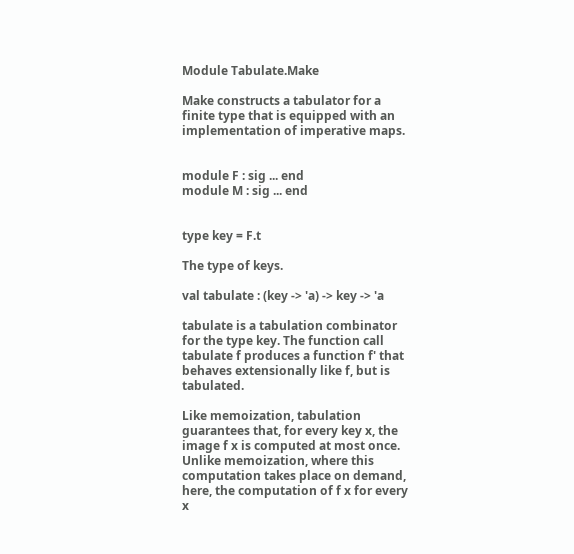Module Tabulate.Make

Make constructs a tabulator for a finite type that is equipped with an implementation of imperative maps.


module F : sig ... end
module M : sig ... end


type key = F.t

The type of keys.

val tabulate : (key -> 'a) -> key -> 'a

tabulate is a tabulation combinator for the type key. The function call tabulate f produces a function f' that behaves extensionally like f, but is tabulated.

Like memoization, tabulation guarantees that, for every key x, the image f x is computed at most once. Unlike memoization, where this computation takes place on demand, here, the computation of f x for every x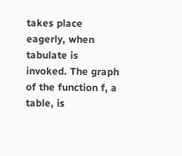takes place eagerly, when tabulate is invoked. The graph of the function f, a table, is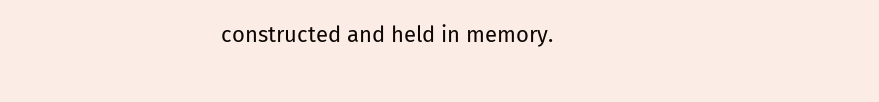constructed and held in memory.